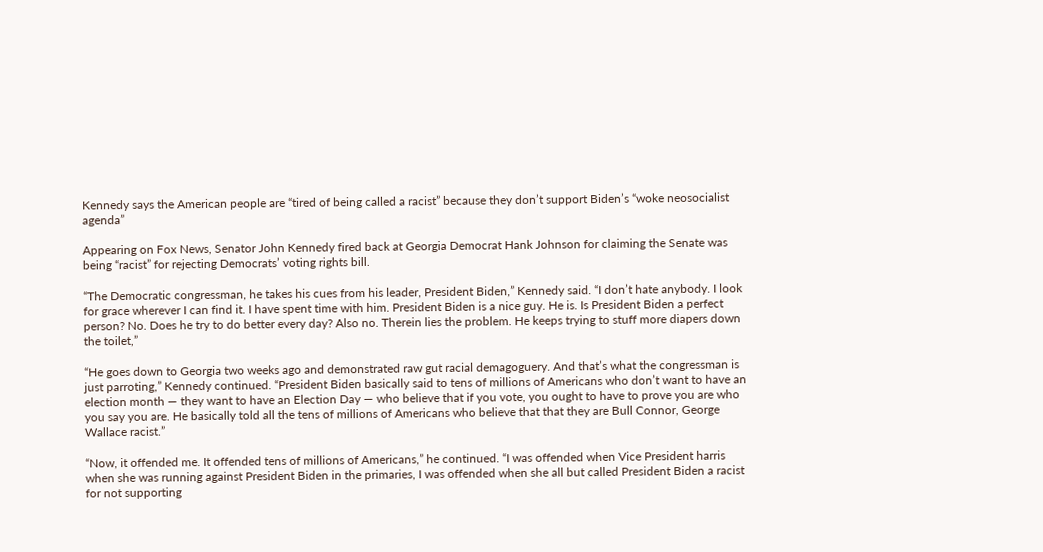Kennedy says the American people are “tired of being called a racist” because they don’t support Biden’s “woke neosocialist agenda”

Appearing on Fox News, Senator John Kennedy fired back at Georgia Democrat Hank Johnson for claiming the Senate was being “racist” for rejecting Democrats’ voting rights bill.

“The Democratic congressman, he takes his cues from his leader, President Biden,” Kennedy said. “I don’t hate anybody. I look for grace wherever I can find it. I have spent time with him. President Biden is a nice guy. He is. Is President Biden a perfect person? No. Does he try to do better every day? Also no. Therein lies the problem. He keeps trying to stuff more diapers down the toilet,”

“He goes down to Georgia two weeks ago and demonstrated raw gut racial demagoguery. And that’s what the congressman is just parroting,” Kennedy continued. “President Biden basically said to tens of millions of Americans who don’t want to have an election month — they want to have an Election Day — who believe that if you vote, you ought to have to prove you are who you say you are. He basically told all the tens of millions of Americans who believe that that they are Bull Connor, George Wallace racist.”

“Now, it offended me. It offended tens of millions of Americans,” he continued. “I was offended when Vice President harris when she was running against President Biden in the primaries, I was offended when she all but called President Biden a racist for not supporting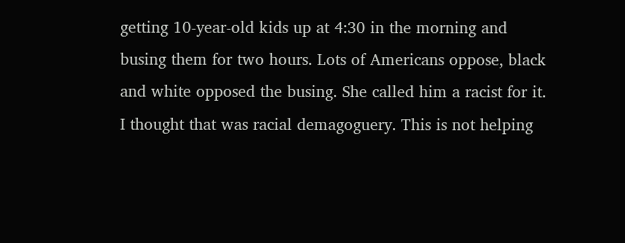getting 10-year-old kids up at 4:30 in the morning and busing them for two hours. Lots of Americans oppose, black and white opposed the busing. She called him a racist for it. I thought that was racial demagoguery. This is not helping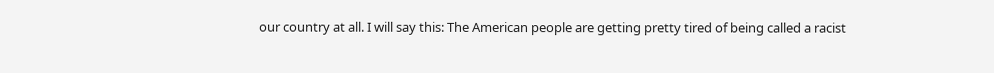our country at all. I will say this: The American people are getting pretty tired of being called a racist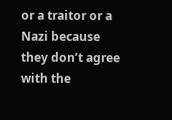or a traitor or a Nazi because they don’t agree with the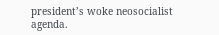president’s woke neosocialist agenda.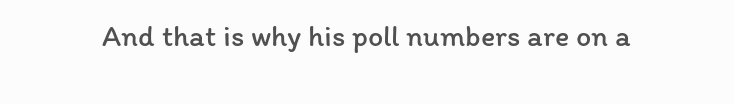And that is why his poll numbers are on a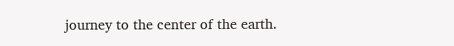journey to the center of the earth.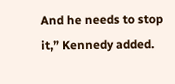And he needs to stop it,” Kennedy added.